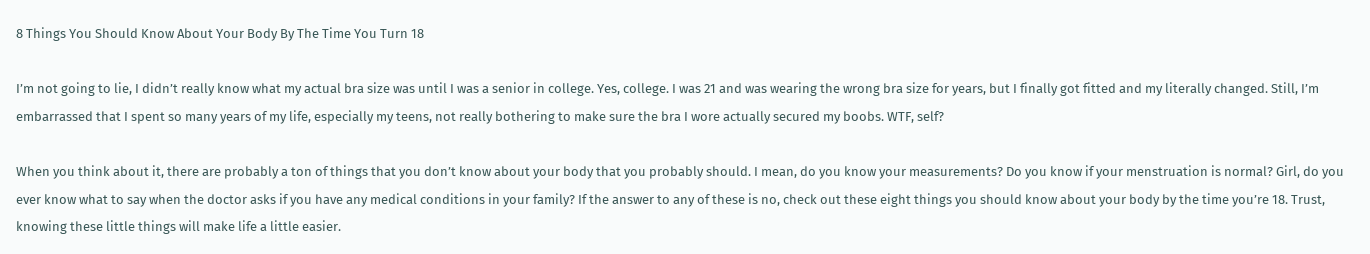8 Things You Should Know About Your Body By The Time You Turn 18

I’m not going to lie, I didn’t really know what my actual bra size was until I was a senior in college. Yes, college. I was 21 and was wearing the wrong bra size for years, but I finally got fitted and my literally changed. Still, I’m embarrassed that I spent so many years of my life, especially my teens, not really bothering to make sure the bra I wore actually secured my boobs. WTF, self?

When you think about it, there are probably a ton of things that you don’t know about your body that you probably should. I mean, do you know your measurements? Do you know if your menstruation is normal? Girl, do you ever know what to say when the doctor asks if you have any medical conditions in your family? If the answer to any of these is no, check out these eight things you should know about your body by the time you’re 18. Trust, knowing these little things will make life a little easier.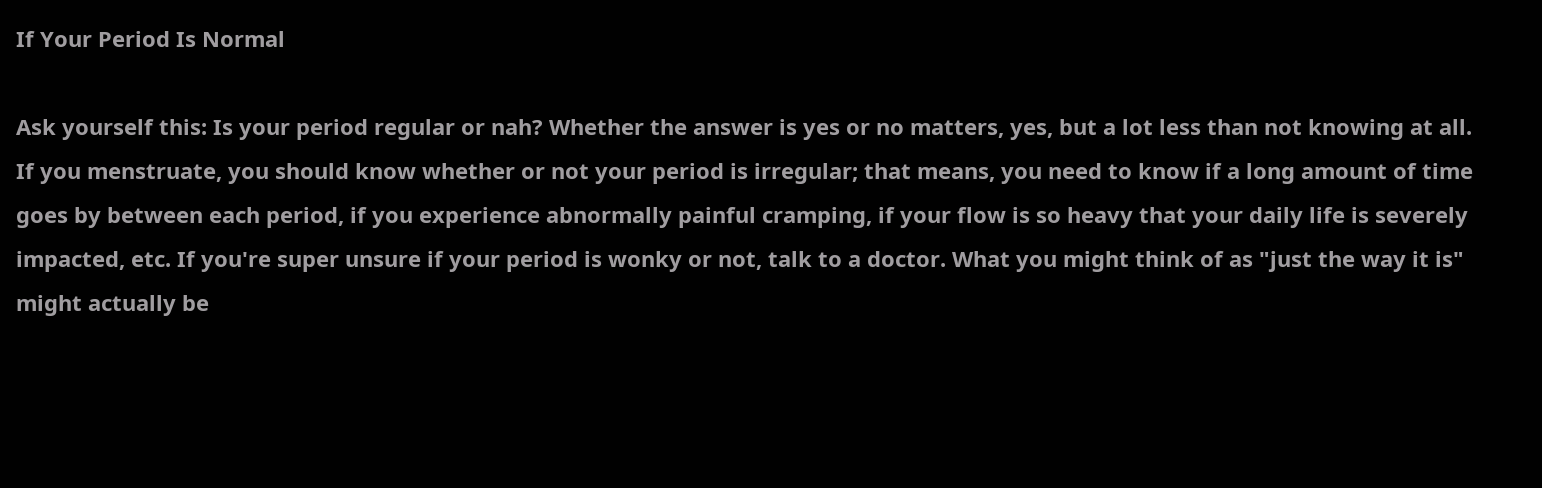If Your Period Is Normal

Ask yourself this: Is your period regular or nah? Whether the answer is yes or no matters, yes, but a lot less than not knowing at all. If you menstruate, you should know whether or not your period is irregular; that means, you need to know if a long amount of time goes by between each period, if you experience abnormally painful cramping, if your flow is so heavy that your daily life is severely impacted, etc. If you're super unsure if your period is wonky or not, talk to a doctor. What you might think of as "just the way it is" might actually be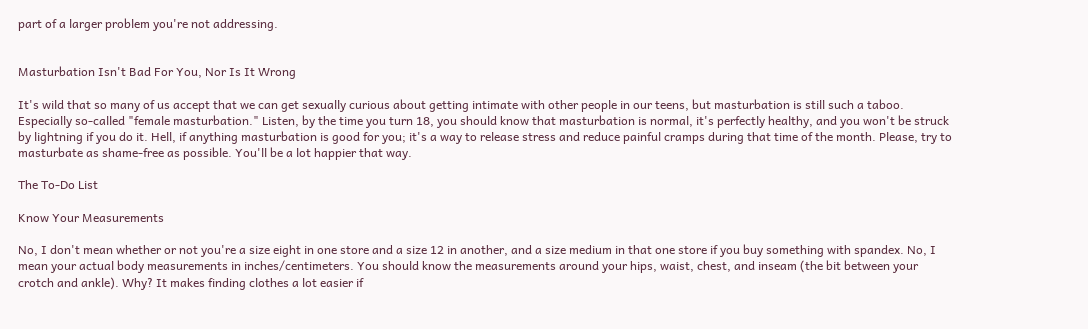part of a larger problem you're not addressing.


Masturbation Isn't Bad For You, Nor Is It Wrong

It's wild that so many of us accept that we can get sexually curious about getting intimate with other people in our teens, but masturbation is still such a taboo. Especially so-called "female masturbation." Listen, by the time you turn 18, you should know that masturbation is normal, it's perfectly healthy, and you won't be struck by lightning if you do it. Hell, if anything masturbation is good for you; it's a way to release stress and reduce painful cramps during that time of the month. Please, try to masturbate as shame-free as possible. You'll be a lot happier that way.

The To-Do List

Know Your Measurements

No, I don't mean whether or not you're a size eight in one store and a size 12 in another, and a size medium in that one store if you buy something with spandex. No, I mean your actual body measurements in inches/centimeters. You should know the measurements around your hips, waist, chest, and inseam (the bit between your crotch and ankle). Why? It makes finding clothes a lot easier if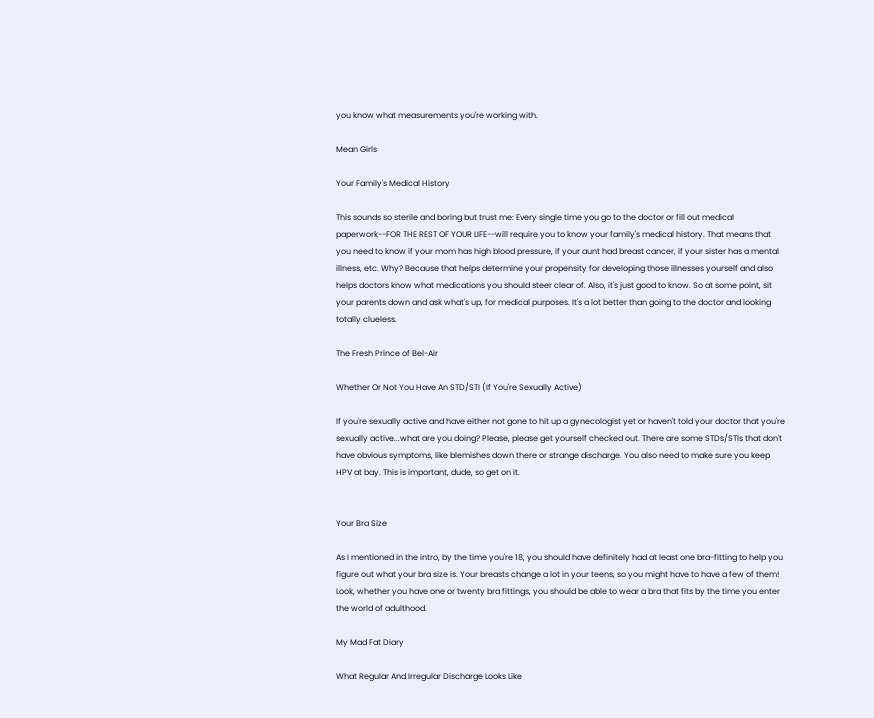you know what measurements you're working with.

Mean Girls

Your Family's Medical History

This sounds so sterile and boring but trust me: Every single time you go to the doctor or fill out medical paperwork--FOR THE REST OF YOUR LIFE--will require you to know your family's medical history. That means that you need to know if your mom has high blood pressure, if your aunt had breast cancer, if your sister has a mental illness, etc. Why? Because that helps determine your propensity for developing those illnesses yourself and also helps doctors know what medications you should steer clear of. Also, it's just good to know. So at some point, sit your parents down and ask what's up, for medical purposes. It's a lot better than going to the doctor and looking totally clueless.

The Fresh Prince of Bel-Air

Whether Or Not You Have An STD/STI (If You're Sexually Active)

If you're sexually active and have either not gone to hit up a gynecologist yet or haven't told your doctor that you're sexually active...what are you doing? Please, please get yourself checked out. There are some STDs/STIs that don't have obvious symptoms, like blemishes down there or strange discharge. You also need to make sure you keep HPV at bay. This is important, dude, so get on it.


Your Bra Size

As I mentioned in the intro, by the time you're 18, you should have definitely had at least one bra-fitting to help you figure out what your bra size is. Your breasts change a lot in your teens, so you might have to have a few of them! Look, whether you have one or twenty bra fittings, you should be able to wear a bra that fits by the time you enter the world of adulthood.

My Mad Fat Diary

What Regular And Irregular Discharge Looks Like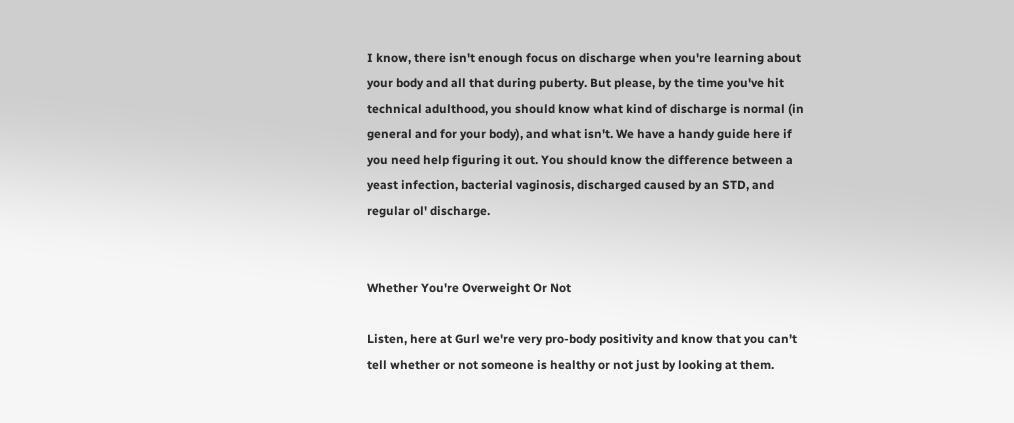I know, there isn't enough focus on discharge when you're learning about your body and all that during puberty. But please, by the time you've hit technical adulthood, you should know what kind of discharge is normal (in general and for your body), and what isn't. We have a handy guide here if you need help figuring it out. You should know the difference between a yeast infection, bacterial vaginosis, discharged caused by an STD, and regular ol' discharge.


Whether You're Overweight Or Not

Listen, here at Gurl we're very pro-body positivity and know that you can't tell whether or not someone is healthy or not just by looking at them.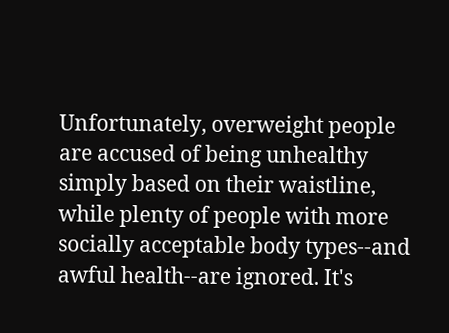Unfortunately, overweight people are accused of being unhealthy simply based on their waistline, while plenty of people with more socially acceptable body types--and awful health--are ignored. It's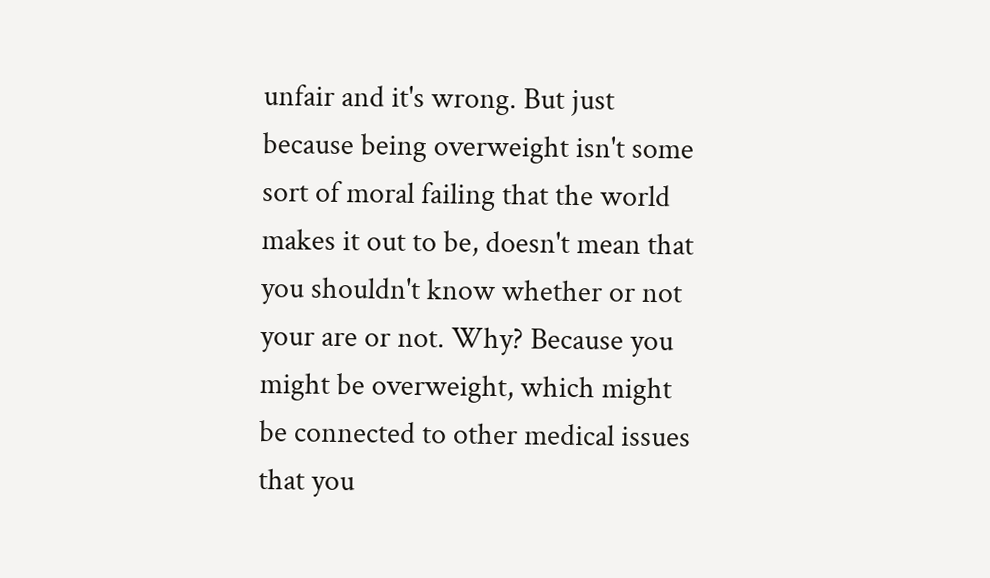unfair and it's wrong. But just because being overweight isn't some sort of moral failing that the world makes it out to be, doesn't mean that you shouldn't know whether or not your are or not. Why? Because you might be overweight, which might be connected to other medical issues that you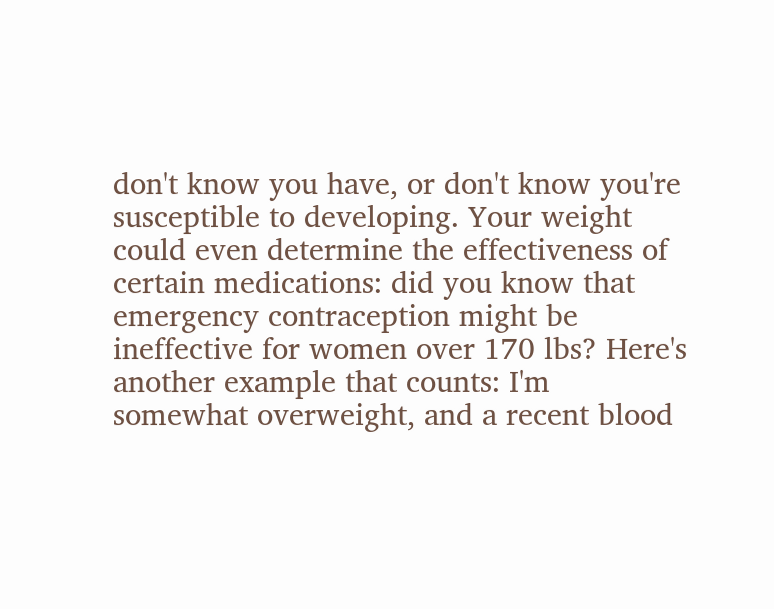don't know you have, or don't know you're susceptible to developing. Your weight could even determine the effectiveness of certain medications: did you know that emergency contraception might be ineffective for women over 170 lbs? Here's another example that counts: I'm somewhat overweight, and a recent blood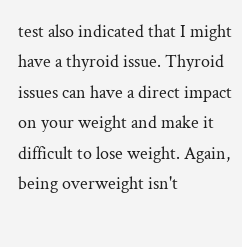test also indicated that I might have a thyroid issue. Thyroid issues can have a direct impact on your weight and make it difficult to lose weight. Again, being overweight isn't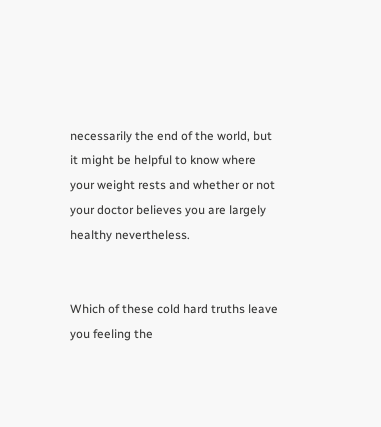necessarily the end of the world, but it might be helpful to know where your weight rests and whether or not your doctor believes you are largely healthy nevertheless.


Which of these cold hard truths leave you feeling the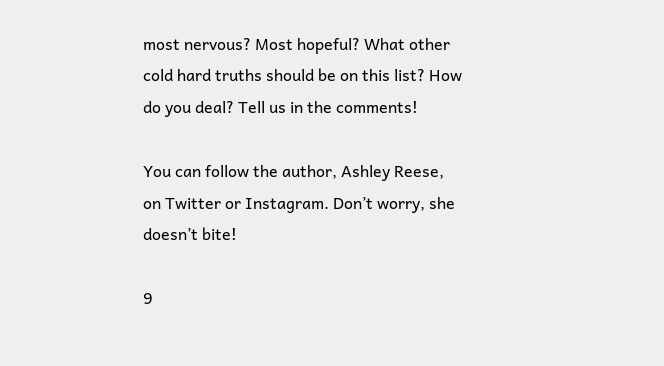most nervous? Most hopeful? What other cold hard truths should be on this list? How do you deal? Tell us in the comments!

You can follow the author, Ashley Reese, on Twitter or Instagram. Don’t worry, she doesn’t bite!

9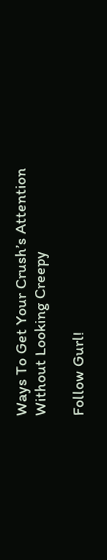Ways To Get Your Crush’s Attention Without Looking Creepy

Follow Gurl!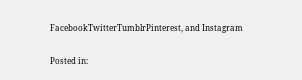FacebookTwitterTumblrPinterest, and Instagram

Posted in: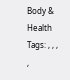Body & Health
Tags: , , , ,